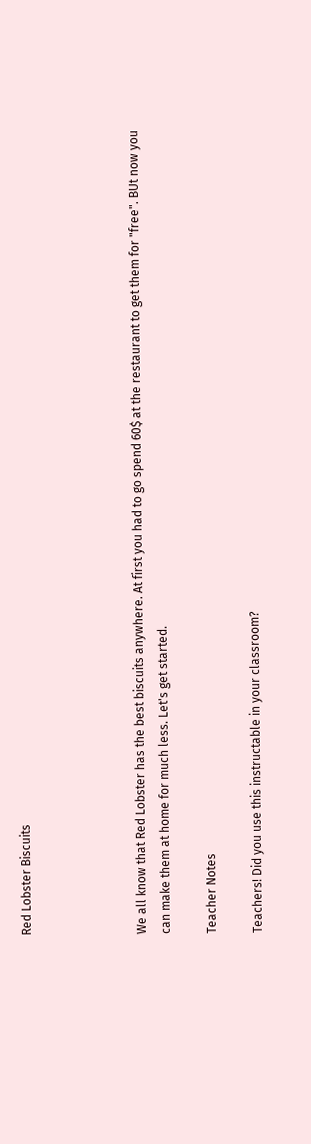Red Lobster Biscuits




We all know that Red Lobster has the best biscuits anywhere. At first you had to go spend 60$ at the restaurant to get them for "free". BUt now you can make them at home for much less. Let's get started.

Teacher Notes

Teachers! Did you use this instructable in your classroom?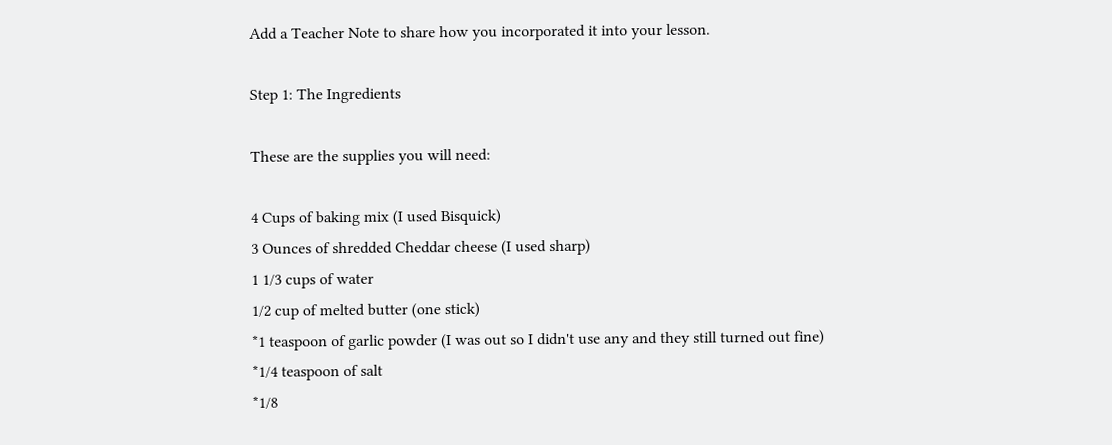Add a Teacher Note to share how you incorporated it into your lesson.

Step 1: The Ingredients

These are the supplies you will need:

4 Cups of baking mix (I used Bisquick)
3 Ounces of shredded Cheddar cheese (I used sharp)
1 1/3 cups of water
1/2 cup of melted butter (one stick)
*1 teaspoon of garlic powder (I was out so I didn't use any and they still turned out fine)
*1/4 teaspoon of salt
*1/8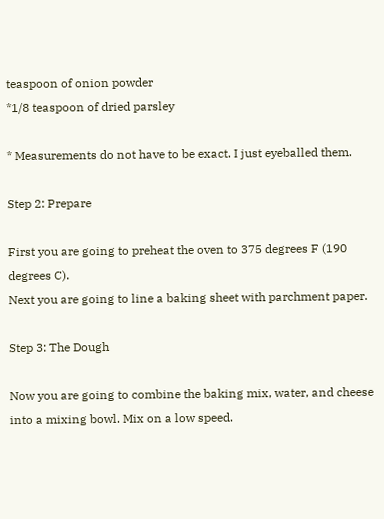teaspoon of onion powder
*1/8 teaspoon of dried parsley

* Measurements do not have to be exact. I just eyeballed them.

Step 2: Prepare

First you are going to preheat the oven to 375 degrees F (190 degrees C).
Next you are going to line a baking sheet with parchment paper.

Step 3: The Dough

Now you are going to combine the baking mix, water, and cheese into a mixing bowl. Mix on a low speed.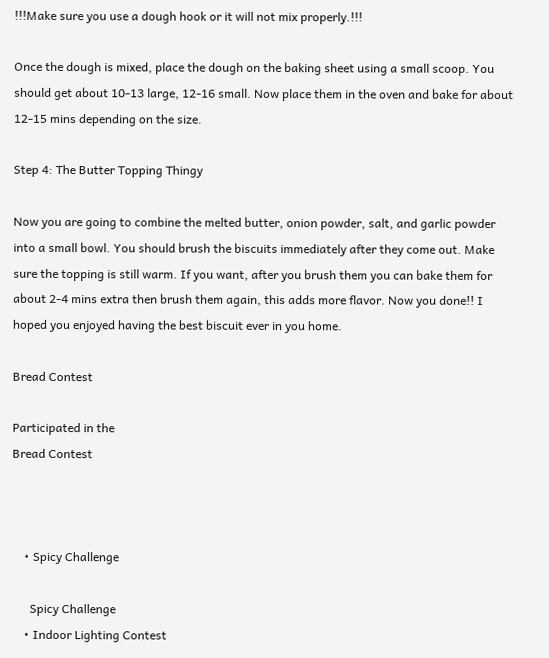!!!Make sure you use a dough hook or it will not mix properly.!!!

Once the dough is mixed, place the dough on the baking sheet using a small scoop. You should get about 10-13 large, 12-16 small. Now place them in the oven and bake for about 12-15 mins depending on the size.

Step 4: The Butter Topping Thingy

Now you are going to combine the melted butter, onion powder, salt, and garlic powder into a small bowl. You should brush the biscuits immediately after they come out. Make sure the topping is still warm. If you want, after you brush them you can bake them for about 2-4 mins extra then brush them again, this adds more flavor. Now you done!! I hoped you enjoyed having the best biscuit ever in you home.

Bread Contest

Participated in the
Bread Contest



    • Spicy Challenge

      Spicy Challenge
    • Indoor Lighting Contest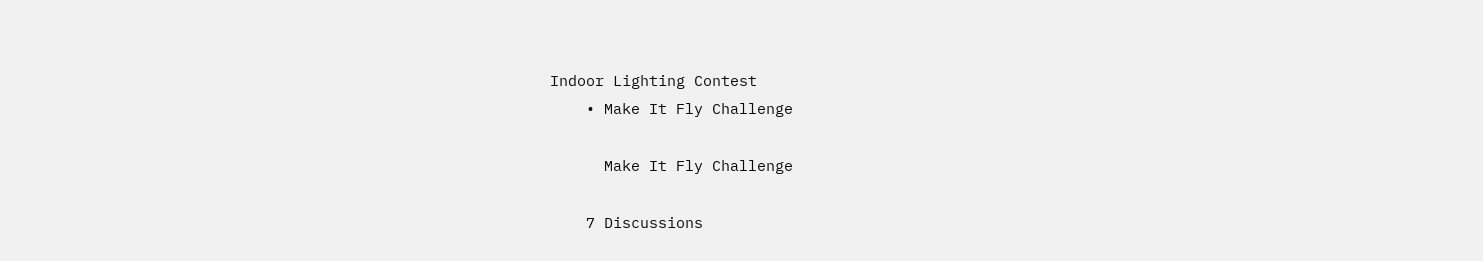Indoor Lighting Contest
    • Make It Fly Challenge

      Make It Fly Challenge

    7 Discussions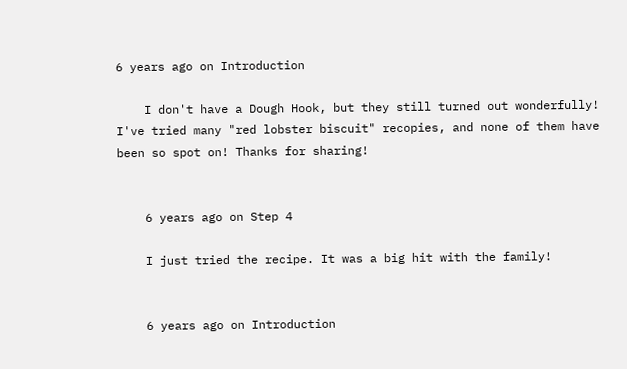6 years ago on Introduction

    I don't have a Dough Hook, but they still turned out wonderfully! I've tried many "red lobster biscuit" recopies, and none of them have been so spot on! Thanks for sharing!


    6 years ago on Step 4

    I just tried the recipe. It was a big hit with the family!


    6 years ago on Introduction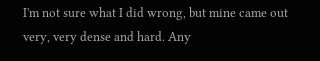I'm not sure what I did wrong, but mine came out very, very dense and hard. Any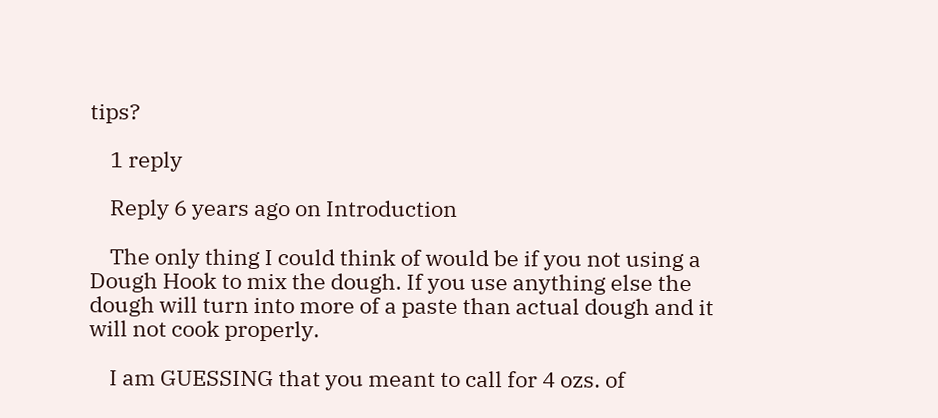tips?

    1 reply

    Reply 6 years ago on Introduction

    The only thing I could think of would be if you not using a Dough Hook to mix the dough. If you use anything else the dough will turn into more of a paste than actual dough and it will not cook properly.

    I am GUESSING that you meant to call for 4 ozs. of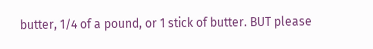butter, 1/4 of a pound, or 1 stick of butter. BUT please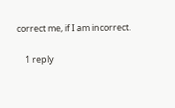correct me, if I am incorrect.

    1 reply